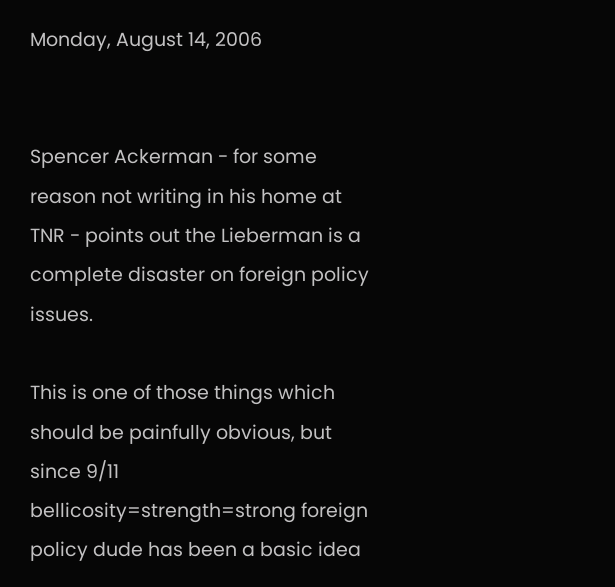Monday, August 14, 2006


Spencer Ackerman - for some reason not writing in his home at TNR - points out the Lieberman is a complete disaster on foreign policy issues.

This is one of those things which should be painfully obvious, but since 9/11 bellicosity=strength=strong foreign policy dude has been a basic idea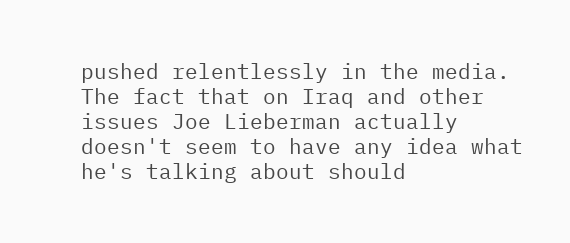pushed relentlessly in the media. The fact that on Iraq and other issues Joe Lieberman actually doesn't seem to have any idea what he's talking about should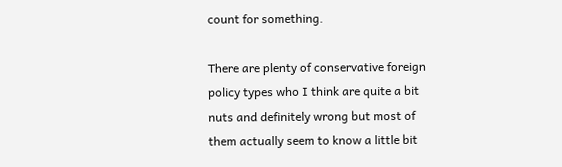count for something.

There are plenty of conservative foreign policy types who I think are quite a bit nuts and definitely wrong but most of them actually seem to know a little bit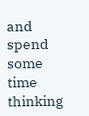and spend some time thinking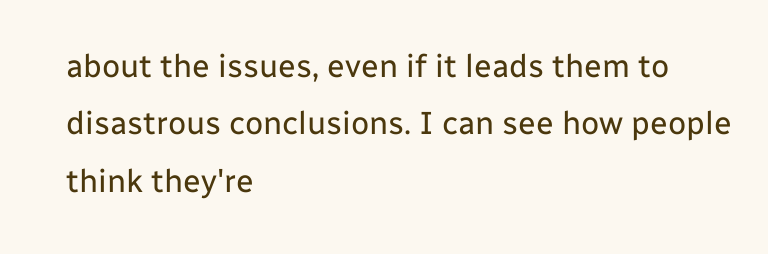about the issues, even if it leads them to disastrous conclusions. I can see how people think they're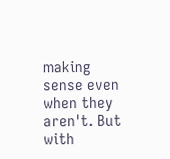making sense even when they aren't. But with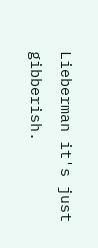Lieberman it's just gibberish.